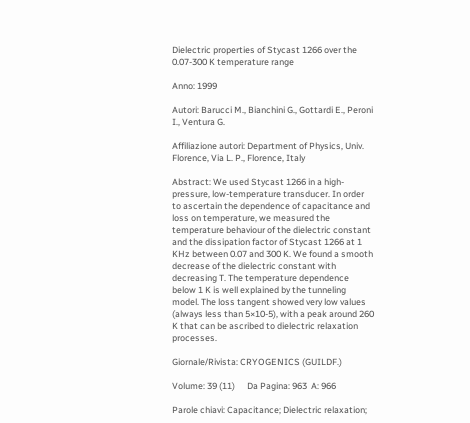Dielectric properties of Stycast 1266 over the 0.07-300 K temperature range

Anno: 1999

Autori: Barucci M., Bianchini G., Gottardi E., Peroni I., Ventura G.

Affiliazione autori: Department of Physics, Univ. Florence, Via L. P., Florence, Italy

Abstract: We used Stycast 1266 in a high-pressure, low-temperature transducer. In order to ascertain the dependence of capacitance and loss on temperature, we measured the temperature behaviour of the dielectric constant and the dissipation factor of Stycast 1266 at 1 KHz between 0.07 and 300 K. We found a smooth decrease of the dielectric constant with decreasing T. The temperature dependence below 1 K is well explained by the tunneling model. The loss tangent showed very low values (always less than 5×10-5), with a peak around 260 K that can be ascribed to dielectric relaxation processes.

Giornale/Rivista: CRYOGENICS (GUILDF.)

Volume: 39 (11)      Da Pagina: 963  A: 966

Parole chiavi: Capacitance; Dielectric relaxation;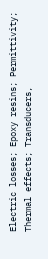Electric losses; Epoxy resins; Permittivity; Thermal effects; Transducers,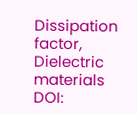Dissipation factor, Dielectric materials
DOI: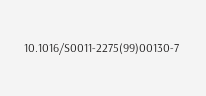10.1016/S0011-2275(99)00130-7